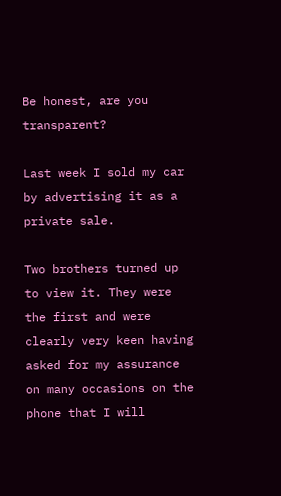Be honest, are you transparent?

Last week I sold my car by advertising it as a private sale.

Two brothers turned up to view it. They were the first and were clearly very keen having asked for my assurance on many occasions on the phone that I will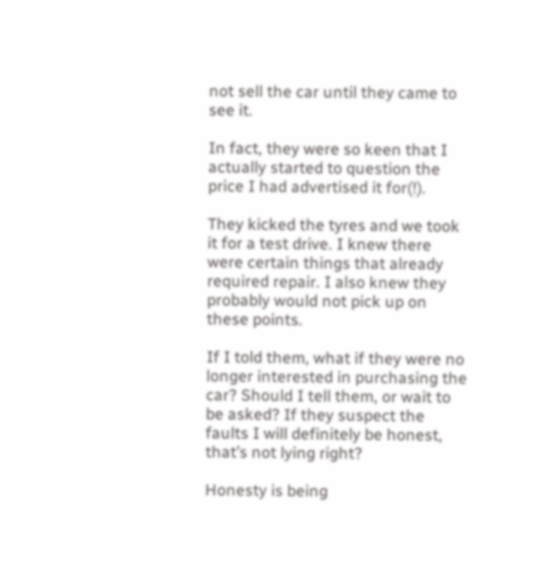not sell the car until they came to see it.

In fact, they were so keen that I actually started to question the price I had advertised it for(!).

They kicked the tyres and we took it for a test drive. I knew there were certain things that already required repair. I also knew they probably would not pick up on these points.

If I told them, what if they were no longer interested in purchasing the car? Should I tell them, or wait to be asked? If they suspect the faults I will definitely be honest, that’s not lying right?

Honesty is being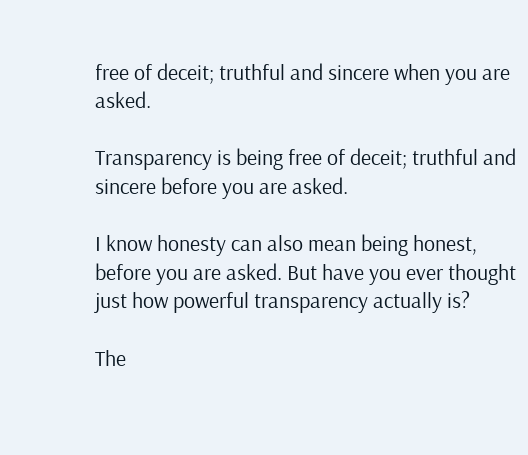free of deceit; truthful and sincere when you are asked.

Transparency is being free of deceit; truthful and sincere before you are asked.

I know honesty can also mean being honest, before you are asked. But have you ever thought just how powerful transparency actually is?

The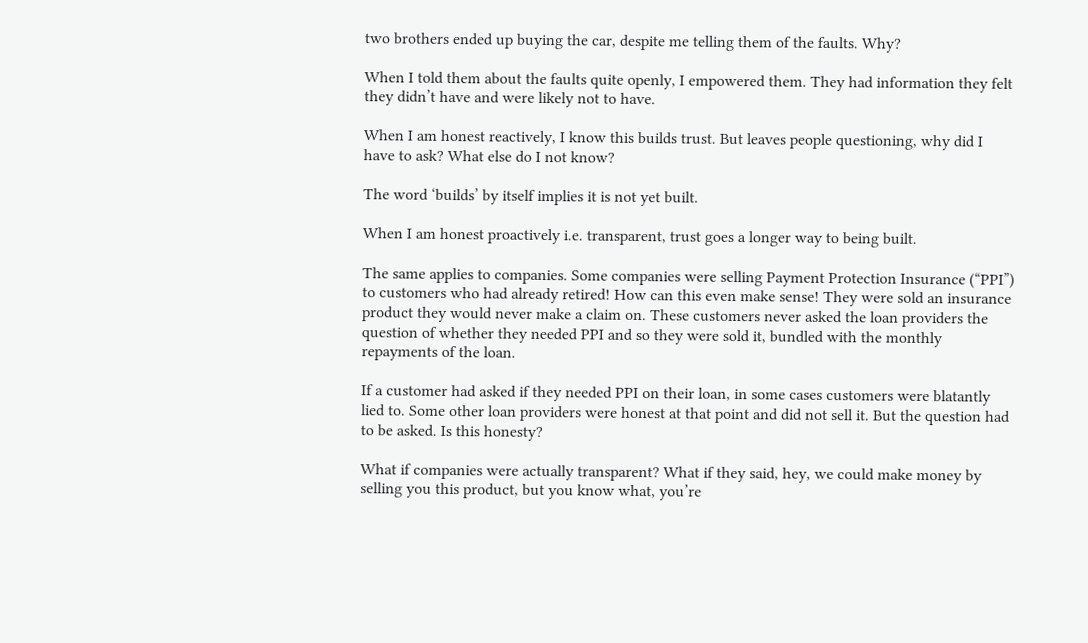two brothers ended up buying the car, despite me telling them of the faults. Why?

When I told them about the faults quite openly, I empowered them. They had information they felt they didn’t have and were likely not to have.

When I am honest reactively, I know this builds trust. But leaves people questioning, why did I have to ask? What else do I not know?

The word ‘builds’ by itself implies it is not yet built.

When I am honest proactively i.e. transparent, trust goes a longer way to being built.

The same applies to companies. Some companies were selling Payment Protection Insurance (“PPI”) to customers who had already retired! How can this even make sense! They were sold an insurance product they would never make a claim on. These customers never asked the loan providers the question of whether they needed PPI and so they were sold it, bundled with the monthly repayments of the loan.

If a customer had asked if they needed PPI on their loan, in some cases customers were blatantly lied to. Some other loan providers were honest at that point and did not sell it. But the question had to be asked. Is this honesty?

What if companies were actually transparent? What if they said, hey, we could make money by selling you this product, but you know what, you’re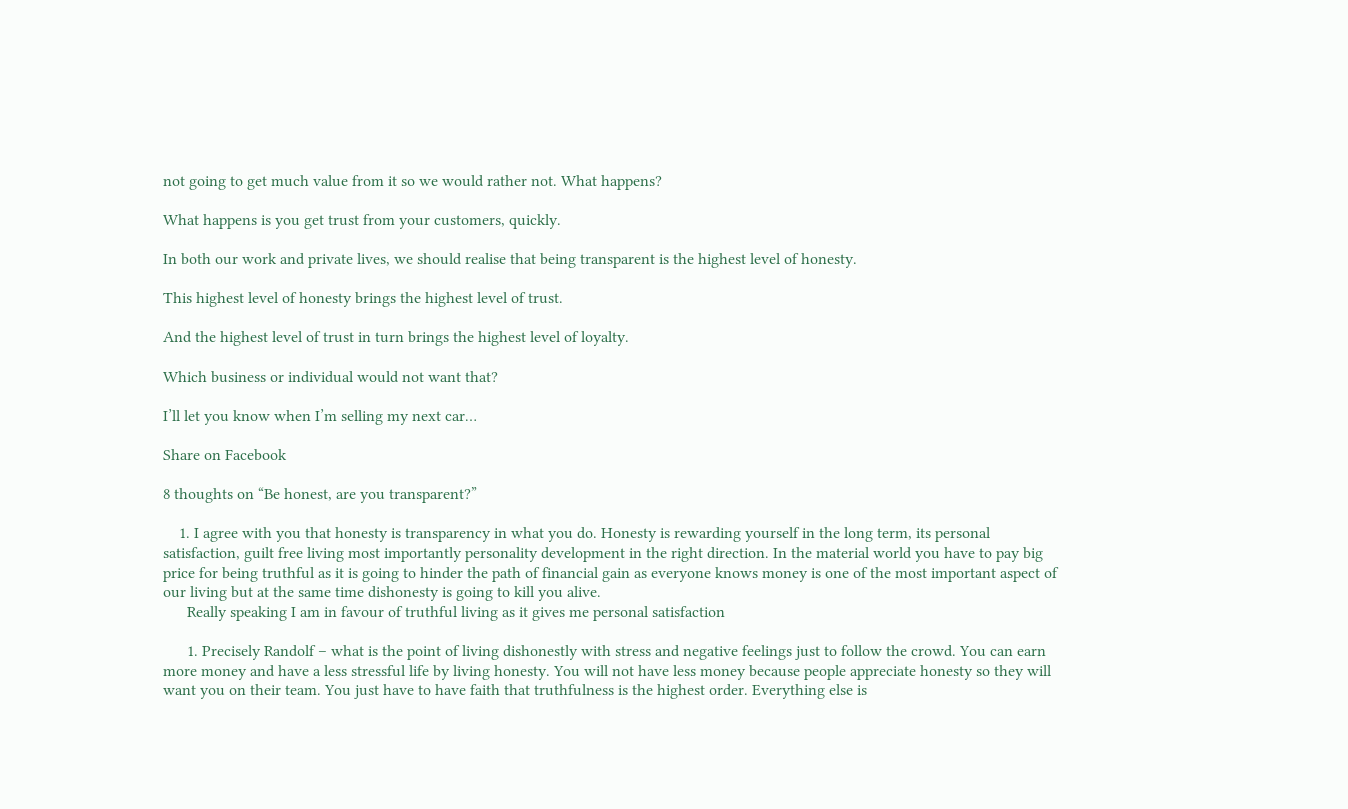not going to get much value from it so we would rather not. What happens?

What happens is you get trust from your customers, quickly.

In both our work and private lives, we should realise that being transparent is the highest level of honesty.

This highest level of honesty brings the highest level of trust.

And the highest level of trust in turn brings the highest level of loyalty.

Which business or individual would not want that?

I’ll let you know when I’m selling my next car…

Share on Facebook

8 thoughts on “Be honest, are you transparent?”

    1. I agree with you that honesty is transparency in what you do. Honesty is rewarding yourself in the long term, its personal satisfaction, guilt free living most importantly personality development in the right direction. In the material world you have to pay big price for being truthful as it is going to hinder the path of financial gain as everyone knows money is one of the most important aspect of our living but at the same time dishonesty is going to kill you alive.
      Really speaking I am in favour of truthful living as it gives me personal satisfaction

      1. Precisely Randolf – what is the point of living dishonestly with stress and negative feelings just to follow the crowd. You can earn more money and have a less stressful life by living honesty. You will not have less money because people appreciate honesty so they will want you on their team. You just have to have faith that truthfulness is the highest order. Everything else is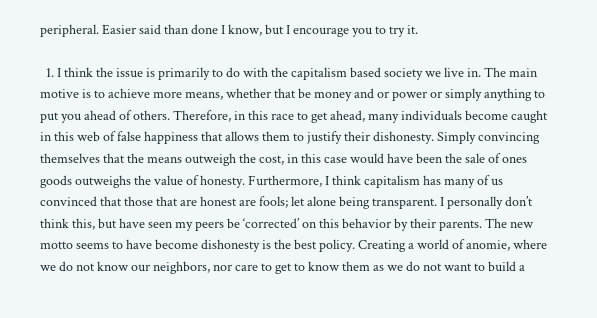peripheral. Easier said than done I know, but I encourage you to try it.

  1. I think the issue is primarily to do with the capitalism based society we live in. The main motive is to achieve more means, whether that be money and or power or simply anything to put you ahead of others. Therefore, in this race to get ahead, many individuals become caught in this web of false happiness that allows them to justify their dishonesty. Simply convincing themselves that the means outweigh the cost, in this case would have been the sale of ones goods outweighs the value of honesty. Furthermore, I think capitalism has many of us convinced that those that are honest are fools; let alone being transparent. I personally don’t think this, but have seen my peers be ‘corrected’ on this behavior by their parents. The new motto seems to have become dishonesty is the best policy. Creating a world of anomie, where we do not know our neighbors, nor care to get to know them as we do not want to build a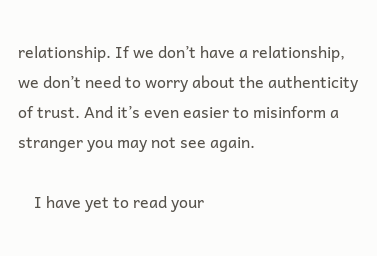relationship. If we don’t have a relationship, we don’t need to worry about the authenticity of trust. And it’s even easier to misinform a stranger you may not see again.

    I have yet to read your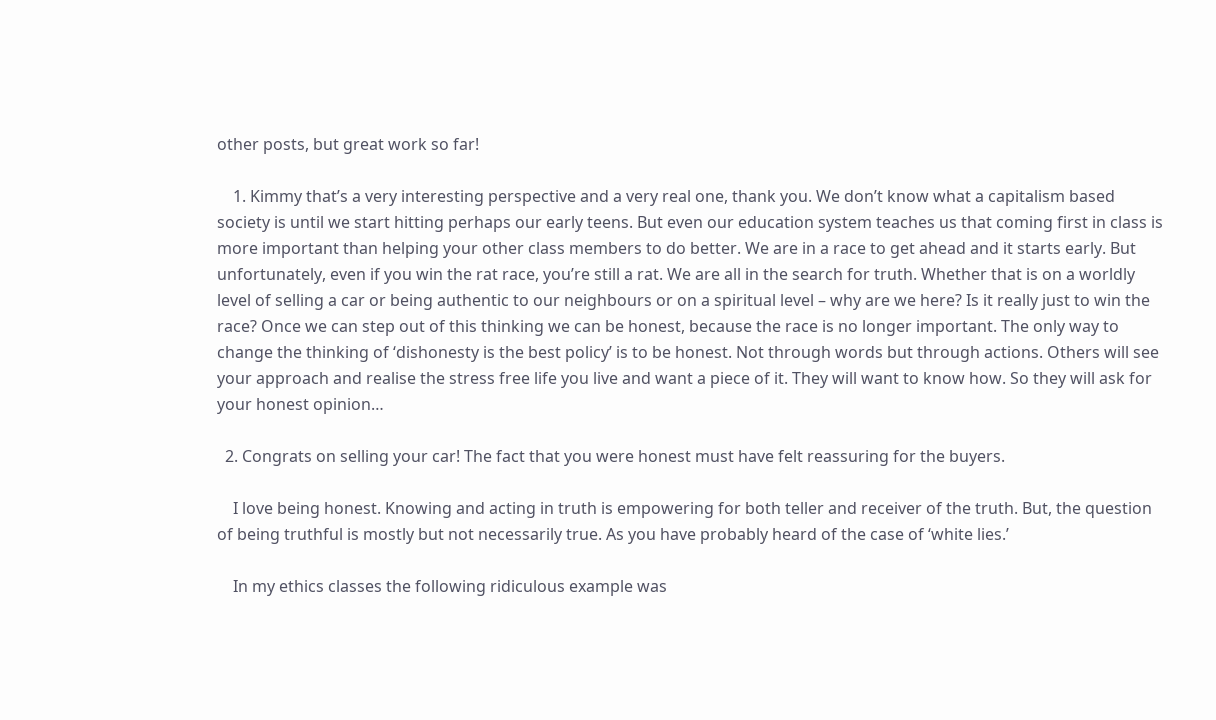other posts, but great work so far!

    1. Kimmy that’s a very interesting perspective and a very real one, thank you. We don’t know what a capitalism based society is until we start hitting perhaps our early teens. But even our education system teaches us that coming first in class is more important than helping your other class members to do better. We are in a race to get ahead and it starts early. But unfortunately, even if you win the rat race, you’re still a rat. We are all in the search for truth. Whether that is on a worldly level of selling a car or being authentic to our neighbours or on a spiritual level – why are we here? Is it really just to win the race? Once we can step out of this thinking we can be honest, because the race is no longer important. The only way to change the thinking of ‘dishonesty is the best policy’ is to be honest. Not through words but through actions. Others will see your approach and realise the stress free life you live and want a piece of it. They will want to know how. So they will ask for your honest opinion…

  2. Congrats on selling your car! The fact that you were honest must have felt reassuring for the buyers.

    I love being honest. Knowing and acting in truth is empowering for both teller and receiver of the truth. But, the question of being truthful is mostly but not necessarily true. As you have probably heard of the case of ‘white lies.’

    In my ethics classes the following ridiculous example was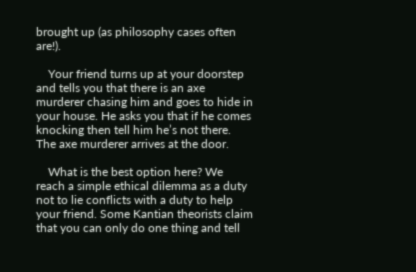brought up (as philosophy cases often are!).

    Your friend turns up at your doorstep and tells you that there is an axe murderer chasing him and goes to hide in your house. He asks you that if he comes knocking then tell him he’s not there. The axe murderer arrives at the door.

    What is the best option here? We reach a simple ethical dilemma as a duty not to lie conflicts with a duty to help your friend. Some Kantian theorists claim that you can only do one thing and tell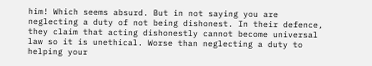him! Which seems absurd. But in not saying you are neglecting a duty of not being dishonest. In their defence, they claim that acting dishonestly cannot become universal law so it is unethical. Worse than neglecting a duty to helping your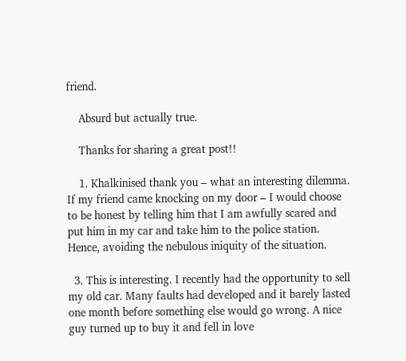friend.

    Absurd but actually true.

    Thanks for sharing a great post!!

    1. Khalkinised thank you – what an interesting dilemma. If my friend came knocking on my door – I would choose to be honest by telling him that I am awfully scared and put him in my car and take him to the police station. Hence, avoiding the nebulous iniquity of the situation.

  3. This is interesting. I recently had the opportunity to sell my old car. Many faults had developed and it barely lasted one month before something else would go wrong. A nice guy turned up to buy it and fell in love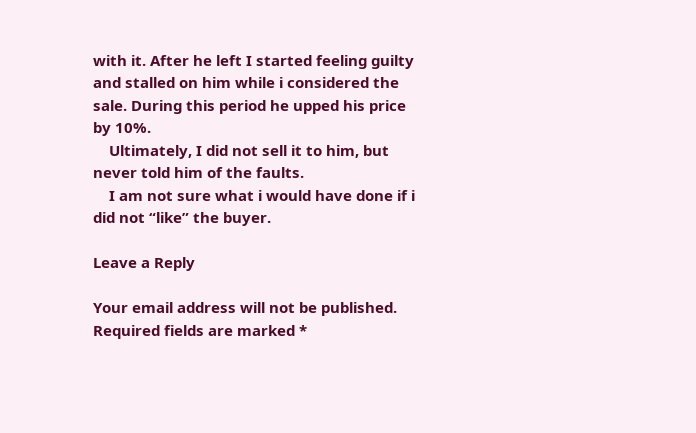with it. After he left I started feeling guilty and stalled on him while i considered the sale. During this period he upped his price by 10%.
    Ultimately, I did not sell it to him, but never told him of the faults.
    I am not sure what i would have done if i did not “like” the buyer.

Leave a Reply

Your email address will not be published. Required fields are marked *